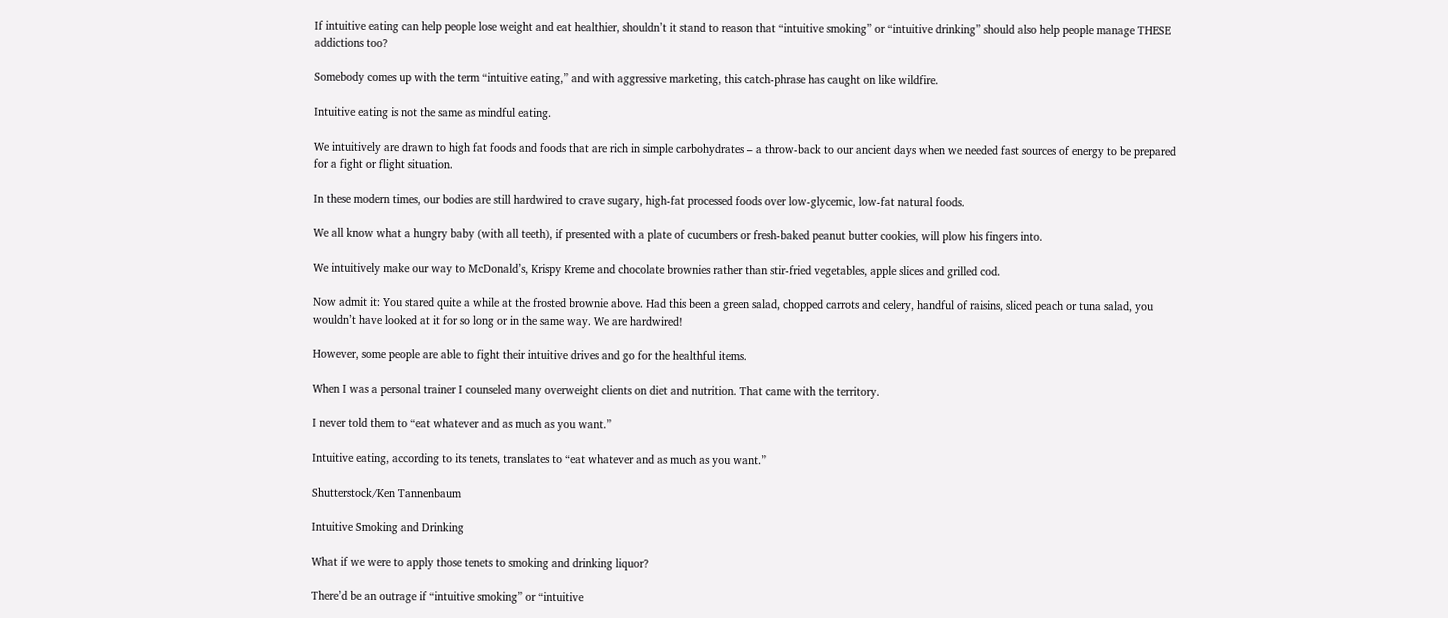If intuitive eating can help people lose weight and eat healthier, shouldn’t it stand to reason that “intuitive smoking” or “intuitive drinking” should also help people manage THESE addictions too?

Somebody comes up with the term “intuitive eating,” and with aggressive marketing, this catch-phrase has caught on like wildfire.

Intuitive eating is not the same as mindful eating.

We intuitively are drawn to high fat foods and foods that are rich in simple carbohydrates – a throw-back to our ancient days when we needed fast sources of energy to be prepared for a fight or flight situation.

In these modern times, our bodies are still hardwired to crave sugary, high-fat processed foods over low-glycemic, low-fat natural foods.

We all know what a hungry baby (with all teeth), if presented with a plate of cucumbers or fresh-baked peanut butter cookies, will plow his fingers into.

We intuitively make our way to McDonald’s, Krispy Kreme and chocolate brownies rather than stir-fried vegetables, apple slices and grilled cod.

Now admit it: You stared quite a while at the frosted brownie above. Had this been a green salad, chopped carrots and celery, handful of raisins, sliced peach or tuna salad, you wouldn’t have looked at it for so long or in the same way. We are hardwired!

However, some people are able to fight their intuitive drives and go for the healthful items.

When I was a personal trainer I counseled many overweight clients on diet and nutrition. That came with the territory.

I never told them to “eat whatever and as much as you want.”

Intuitive eating, according to its tenets, translates to “eat whatever and as much as you want.”

Shutterstock/Ken Tannenbaum

Intuitive Smoking and Drinking

What if we were to apply those tenets to smoking and drinking liquor?

There’d be an outrage if “intuitive smoking” or “intuitive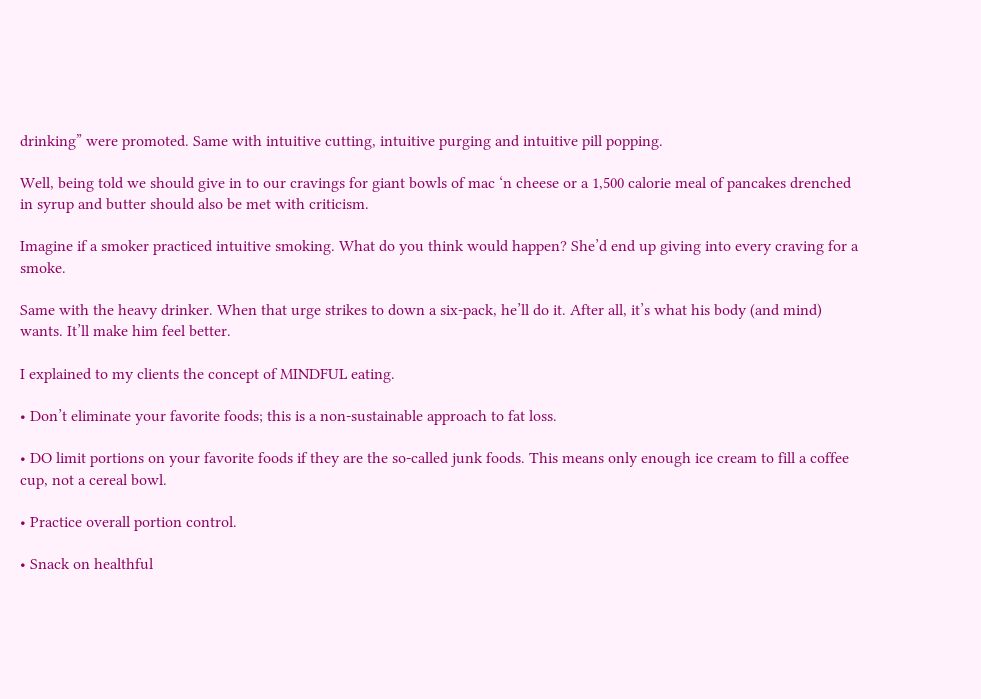drinking” were promoted. Same with intuitive cutting, intuitive purging and intuitive pill popping.

Well, being told we should give in to our cravings for giant bowls of mac ‘n cheese or a 1,500 calorie meal of pancakes drenched in syrup and butter should also be met with criticism.

Imagine if a smoker practiced intuitive smoking. What do you think would happen? She’d end up giving into every craving for a smoke.

Same with the heavy drinker. When that urge strikes to down a six-pack, he’ll do it. After all, it’s what his body (and mind) wants. It’ll make him feel better.

I explained to my clients the concept of MINDFUL eating.

• Don’t eliminate your favorite foods; this is a non-sustainable approach to fat loss.

• DO limit portions on your favorite foods if they are the so-called junk foods. This means only enough ice cream to fill a coffee cup, not a cereal bowl.

• Practice overall portion control.

• Snack on healthful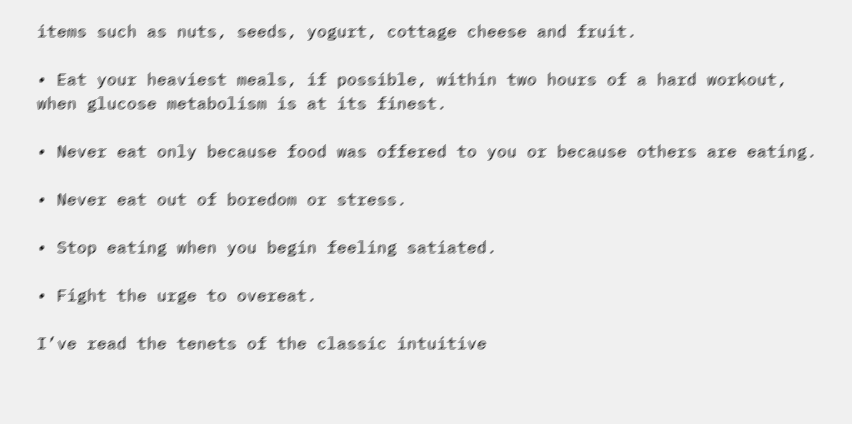items such as nuts, seeds, yogurt, cottage cheese and fruit.

• Eat your heaviest meals, if possible, within two hours of a hard workout, when glucose metabolism is at its finest.

• Never eat only because food was offered to you or because others are eating.

• Never eat out of boredom or stress.

• Stop eating when you begin feeling satiated.

• Fight the urge to overeat.

I’ve read the tenets of the classic intuitive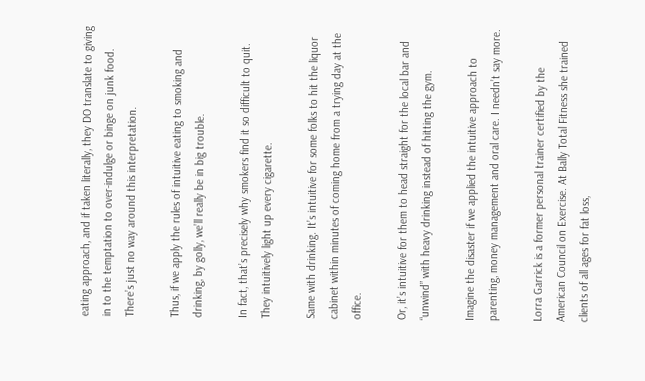eating approach, and if taken literally, they DO translate to giving in to the temptation to over-indulge or binge on junk food. There’s just no way around this interpretation.

Thus, if we apply the rules of intuitive eating to smoking and drinking, by golly, we’ll really be in big trouble.

In fact, that’s precisely why smokers find it so difficult to quit. They intuitively light up every cigarette.

Same with drinking. It’s intuitive for some folks to hit the liquor cabinet within minutes of coming home from a trying day at the office.

Or, it’s intuitive for them to head straight for the local bar and “unwind” with heavy drinking instead of hitting the gym.

Imagine the disaster if we applied the intuitive approach to parenting, money management and oral care. I needn’t say more.

Lorra Garrick is a former personal trainer certified by the American Council on Exercise. At Bally Total Fitness she trained clients of all ages for fat loss,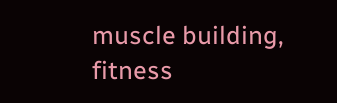muscle building, fitness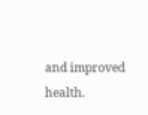and improved health.